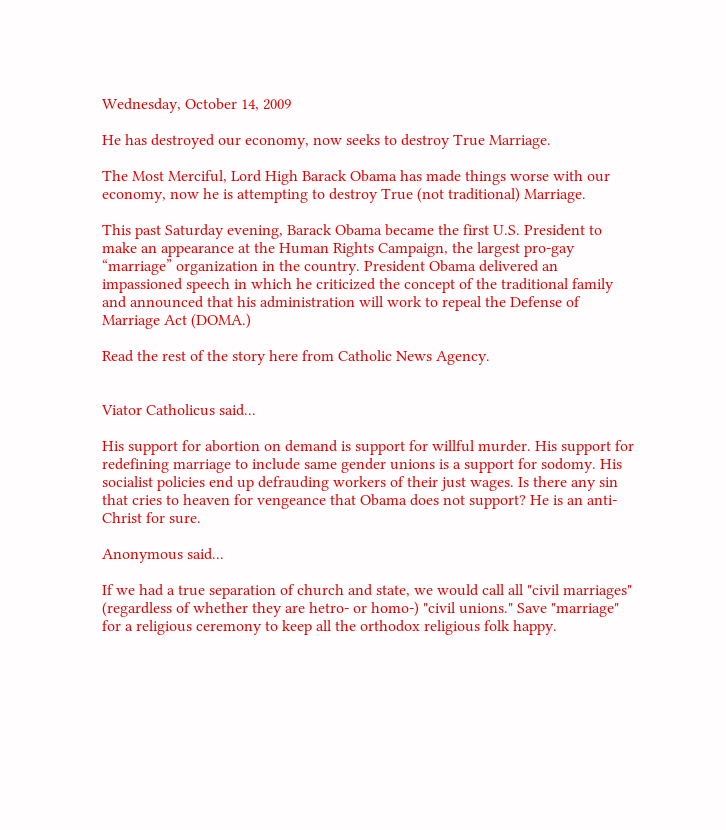Wednesday, October 14, 2009

He has destroyed our economy, now seeks to destroy True Marriage.

The Most Merciful, Lord High Barack Obama has made things worse with our economy, now he is attempting to destroy True (not traditional) Marriage.

This past Saturday evening, Barack Obama became the first U.S. President to make an appearance at the Human Rights Campaign, the largest pro-gay “marriage” organization in the country. President Obama delivered an impassioned speech in which he criticized the concept of the traditional family and announced that his administration will work to repeal the Defense of Marriage Act (DOMA.)

Read the rest of the story here from Catholic News Agency.


Viator Catholicus said...

His support for abortion on demand is support for willful murder. His support for redefining marriage to include same gender unions is a support for sodomy. His socialist policies end up defrauding workers of their just wages. Is there any sin that cries to heaven for vengeance that Obama does not support? He is an anti-Christ for sure.

Anonymous said...

If we had a true separation of church and state, we would call all "civil marriages" (regardless of whether they are hetro- or homo-) "civil unions." Save "marriage" for a religious ceremony to keep all the orthodox religious folk happy.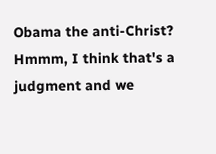Obama the anti-Christ? Hmmm, I think that's a judgment and we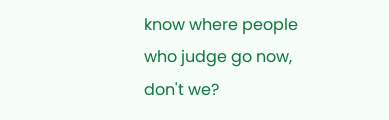know where people who judge go now, don't we?